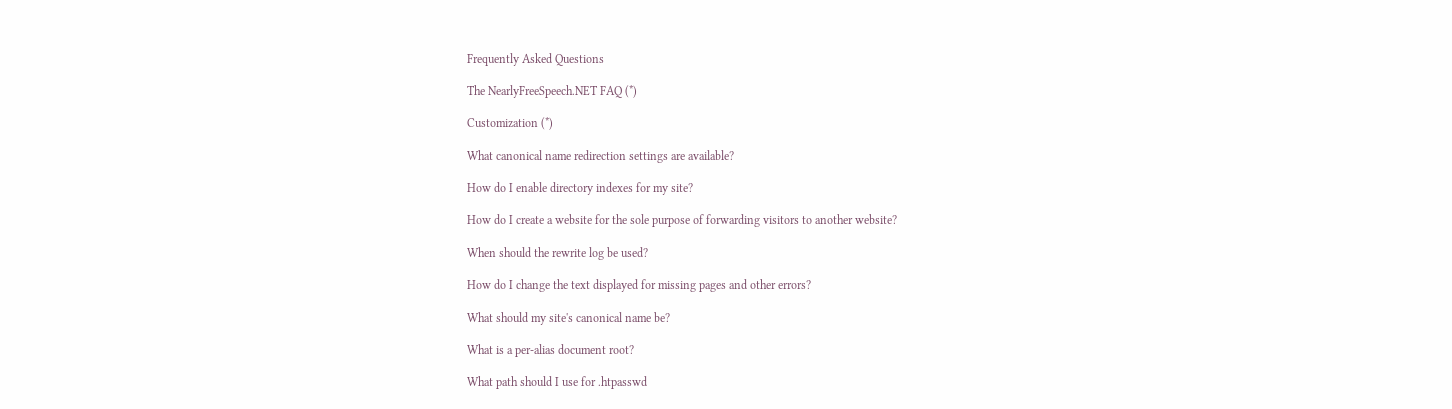Frequently Asked Questions

The NearlyFreeSpeech.NET FAQ (*)

Customization (*)

What canonical name redirection settings are available?

How do I enable directory indexes for my site?

How do I create a website for the sole purpose of forwarding visitors to another website?

When should the rewrite log be used?

How do I change the text displayed for missing pages and other errors?

What should my site's canonical name be?

What is a per-alias document root?

What path should I use for .htpasswd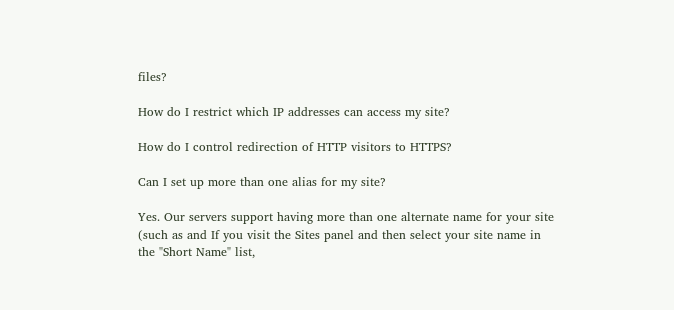files?

How do I restrict which IP addresses can access my site?

How do I control redirection of HTTP visitors to HTTPS?

Can I set up more than one alias for my site?

Yes. Our servers support having more than one alternate name for your site (such as and If you visit the Sites panel and then select your site name in the "Short Name" list,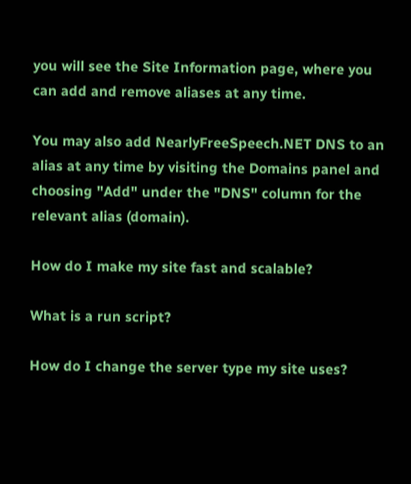you will see the Site Information page, where you can add and remove aliases at any time.

You may also add NearlyFreeSpeech.NET DNS to an alias at any time by visiting the Domains panel and choosing "Add" under the "DNS" column for the relevant alias (domain).

How do I make my site fast and scalable?

What is a run script?

How do I change the server type my site uses?